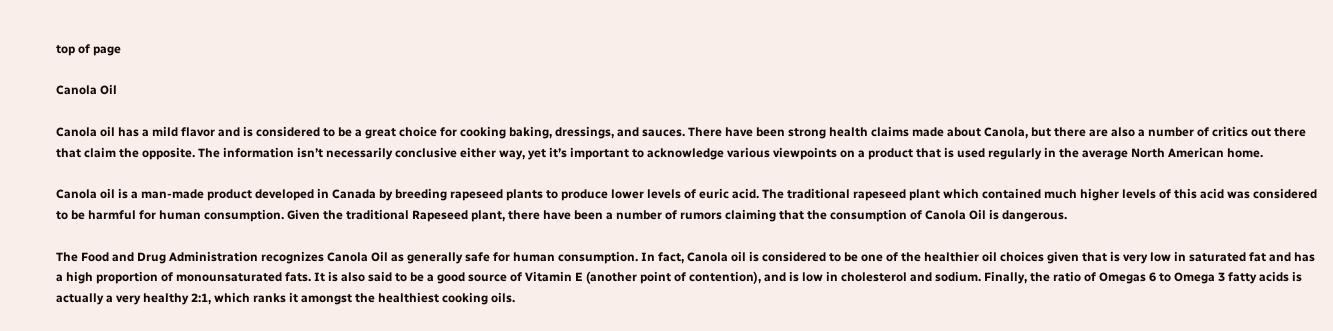top of page

Canola Oil

Canola oil has a mild flavor and is considered to be a great choice for cooking baking, dressings, and sauces. There have been strong health claims made about Canola, but there are also a number of critics out there that claim the opposite. The information isn’t necessarily conclusive either way, yet it’s important to acknowledge various viewpoints on a product that is used regularly in the average North American home.

Canola oil is a man-made product developed in Canada by breeding rapeseed plants to produce lower levels of euric acid. The traditional rapeseed plant which contained much higher levels of this acid was considered to be harmful for human consumption. Given the traditional Rapeseed plant, there have been a number of rumors claiming that the consumption of Canola Oil is dangerous.

The Food and Drug Administration recognizes Canola Oil as generally safe for human consumption. In fact, Canola oil is considered to be one of the healthier oil choices given that is very low in saturated fat and has a high proportion of monounsaturated fats. It is also said to be a good source of Vitamin E (another point of contention), and is low in cholesterol and sodium. Finally, the ratio of Omegas 6 to Omega 3 fatty acids is actually a very healthy 2:1, which ranks it amongst the healthiest cooking oils.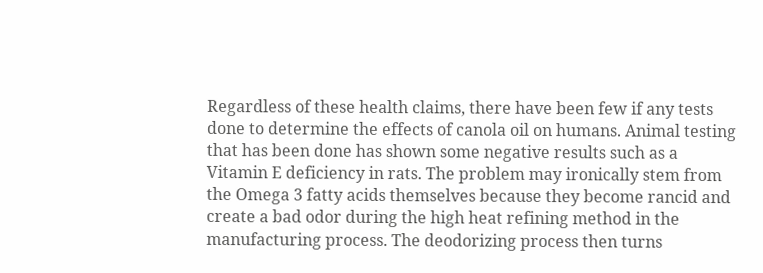Regardless of these health claims, there have been few if any tests done to determine the effects of canola oil on humans. Animal testing that has been done has shown some negative results such as a Vitamin E deficiency in rats. The problem may ironically stem from the Omega 3 fatty acids themselves because they become rancid and create a bad odor during the high heat refining method in the manufacturing process. The deodorizing process then turns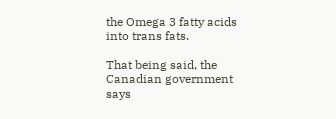the Omega 3 fatty acids into trans fats.

That being said, the Canadian government says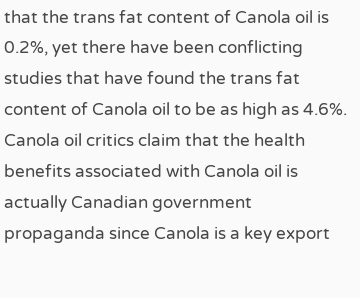that the trans fat content of Canola oil is 0.2%, yet there have been conflicting studies that have found the trans fat content of Canola oil to be as high as 4.6%. Canola oil critics claim that the health benefits associated with Canola oil is actually Canadian government propaganda since Canola is a key export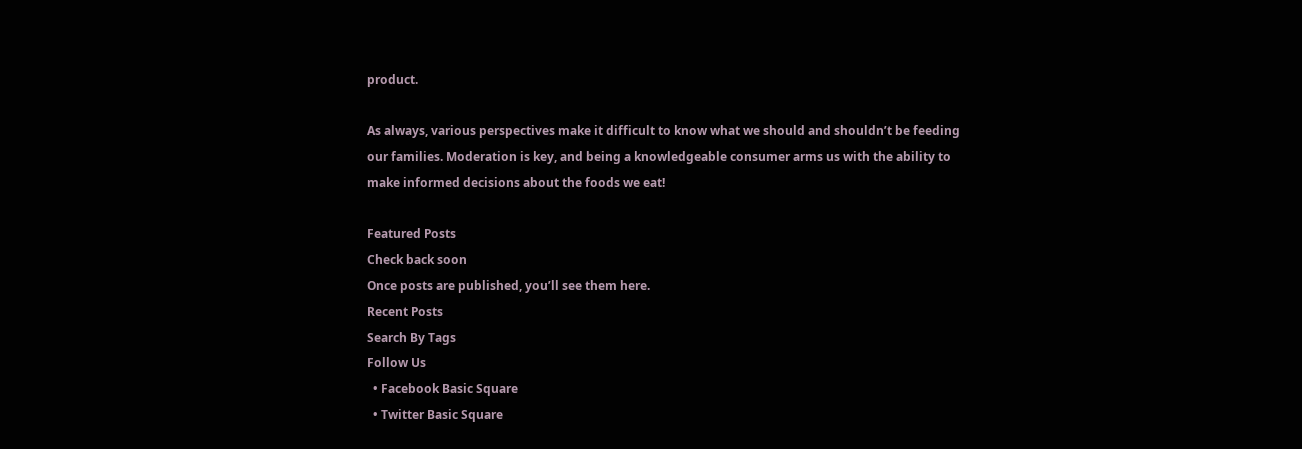product.

As always, various perspectives make it difficult to know what we should and shouldn’t be feeding our families. Moderation is key, and being a knowledgeable consumer arms us with the ability to make informed decisions about the foods we eat!

Featured Posts
Check back soon
Once posts are published, you’ll see them here.
Recent Posts
Search By Tags
Follow Us
  • Facebook Basic Square
  • Twitter Basic Square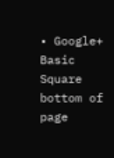• Google+ Basic Square
bottom of page